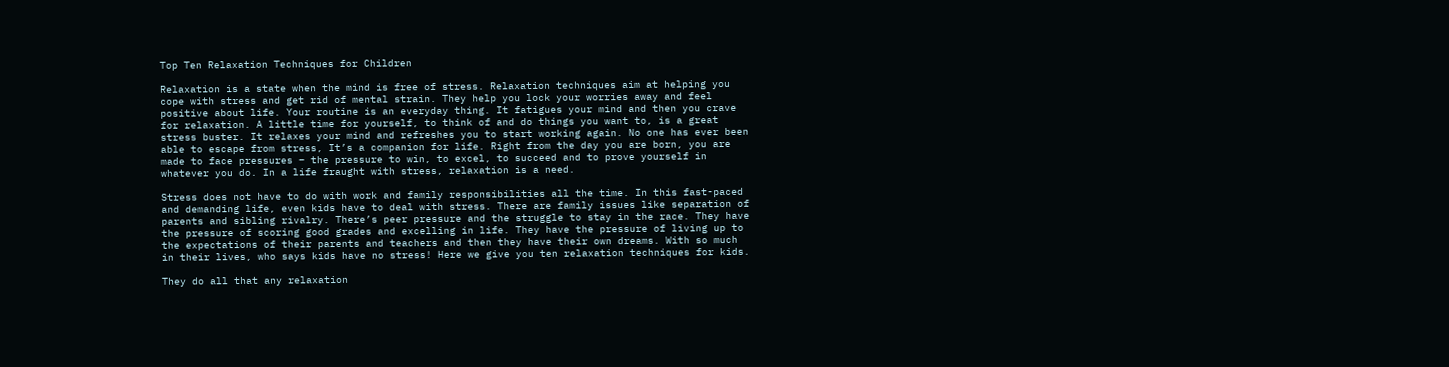Top Ten Relaxation Techniques for Children

Relaxation is a state when the mind is free of stress. Relaxation techniques aim at helping you cope with stress and get rid of mental strain. They help you lock your worries away and feel positive about life. Your routine is an everyday thing. It fatigues your mind and then you crave for relaxation. A little time for yourself, to think of and do things you want to, is a great stress buster. It relaxes your mind and refreshes you to start working again. No one has ever been able to escape from stress, It’s a companion for life. Right from the day you are born, you are made to face pressures – the pressure to win, to excel, to succeed and to prove yourself in whatever you do. In a life fraught with stress, relaxation is a need.

Stress does not have to do with work and family responsibilities all the time. In this fast-paced and demanding life, even kids have to deal with stress. There are family issues like separation of parents and sibling rivalry. There’s peer pressure and the struggle to stay in the race. They have the pressure of scoring good grades and excelling in life. They have the pressure of living up to the expectations of their parents and teachers and then they have their own dreams. With so much in their lives, who says kids have no stress! Here we give you ten relaxation techniques for kids.

They do all that any relaxation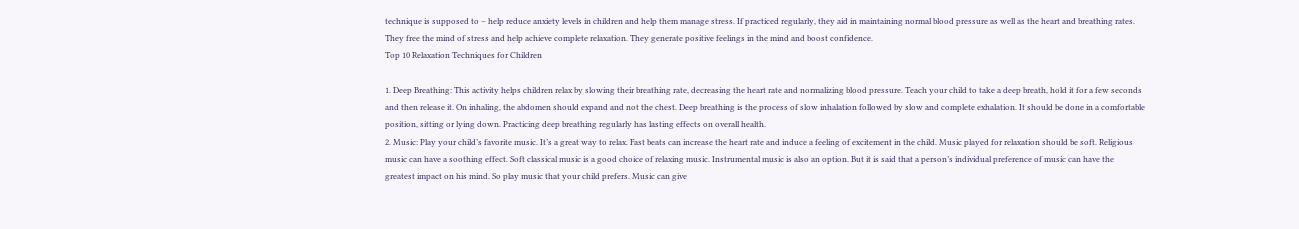technique is supposed to – help reduce anxiety levels in children and help them manage stress. If practiced regularly, they aid in maintaining normal blood pressure as well as the heart and breathing rates. They free the mind of stress and help achieve complete relaxation. They generate positive feelings in the mind and boost confidence.
Top 10 Relaxation Techniques for Children

1. Deep Breathing: This activity helps children relax by slowing their breathing rate, decreasing the heart rate and normalizing blood pressure. Teach your child to take a deep breath, hold it for a few seconds and then release it. On inhaling, the abdomen should expand and not the chest. Deep breathing is the process of slow inhalation followed by slow and complete exhalation. It should be done in a comfortable position, sitting or lying down. Practicing deep breathing regularly has lasting effects on overall health.
2. Music: Play your child’s favorite music. It’s a great way to relax. Fast beats can increase the heart rate and induce a feeling of excitement in the child. Music played for relaxation should be soft. Religious music can have a soothing effect. Soft classical music is a good choice of relaxing music. Instrumental music is also an option. But it is said that a person’s individual preference of music can have the greatest impact on his mind. So play music that your child prefers. Music can give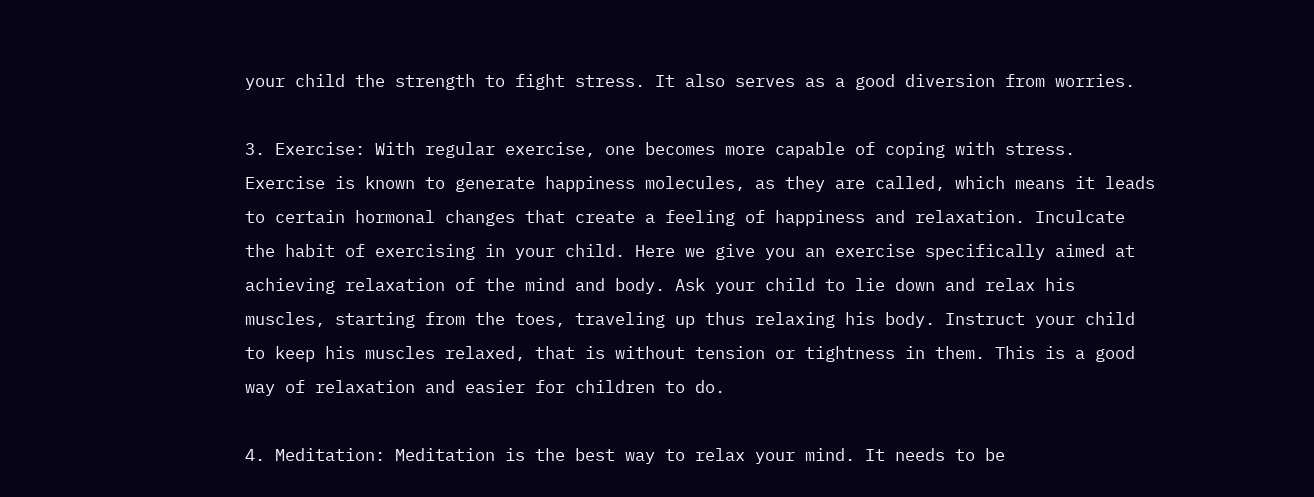your child the strength to fight stress. It also serves as a good diversion from worries.

3. Exercise: With regular exercise, one becomes more capable of coping with stress. Exercise is known to generate happiness molecules, as they are called, which means it leads to certain hormonal changes that create a feeling of happiness and relaxation. Inculcate the habit of exercising in your child. Here we give you an exercise specifically aimed at achieving relaxation of the mind and body. Ask your child to lie down and relax his muscles, starting from the toes, traveling up thus relaxing his body. Instruct your child to keep his muscles relaxed, that is without tension or tightness in them. This is a good way of relaxation and easier for children to do.

4. Meditation: Meditation is the best way to relax your mind. It needs to be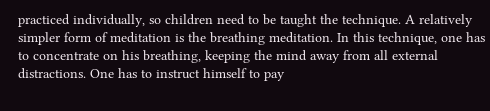practiced individually, so children need to be taught the technique. A relatively simpler form of meditation is the breathing meditation. In this technique, one has to concentrate on his breathing, keeping the mind away from all external distractions. One has to instruct himself to pay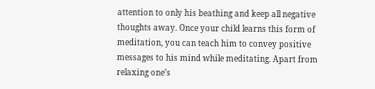attention to only his beathing and keep all negative thoughts away. Once your child learns this form of meditation, you can teach him to convey positive messages to his mind while meditating. Apart from relaxing one’s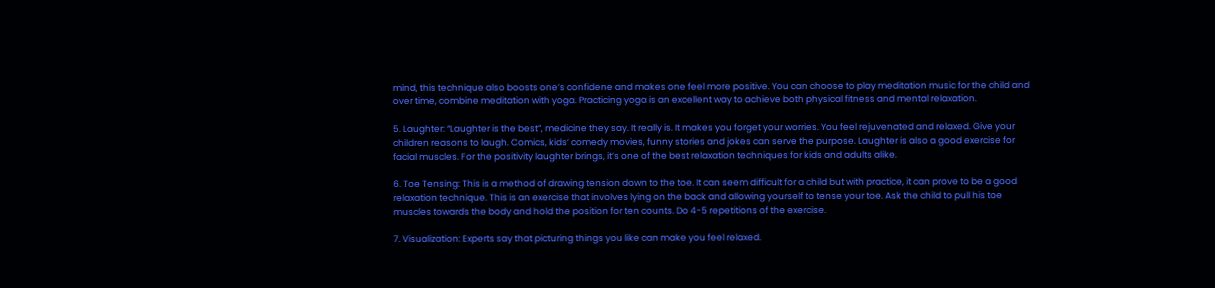mind, this technique also boosts one’s confidene and makes one feel more positive. You can choose to play meditation music for the child and over time, combine meditation with yoga. Practicing yoga is an excellent way to achieve both physical fitness and mental relaxation.

5. Laughter: “Laughter is the best”, medicine they say. It really is. It makes you forget your worries. You feel rejuvenated and relaxed. Give your children reasons to laugh. Comics, kids’ comedy movies, funny stories and jokes can serve the purpose. Laughter is also a good exercise for facial muscles. For the positivity laughter brings, it’s one of the best relaxation techniques for kids and adults alike.

6. Toe Tensing: This is a method of drawing tension down to the toe. It can seem difficult for a child but with practice, it can prove to be a good relaxation technique. This is an exercise that involves lying on the back and allowing yourself to tense your toe. Ask the child to pull his toe muscles towards the body and hold the position for ten counts. Do 4-5 repetitions of the exercise.

7. Visualization: Experts say that picturing things you like can make you feel relaxed.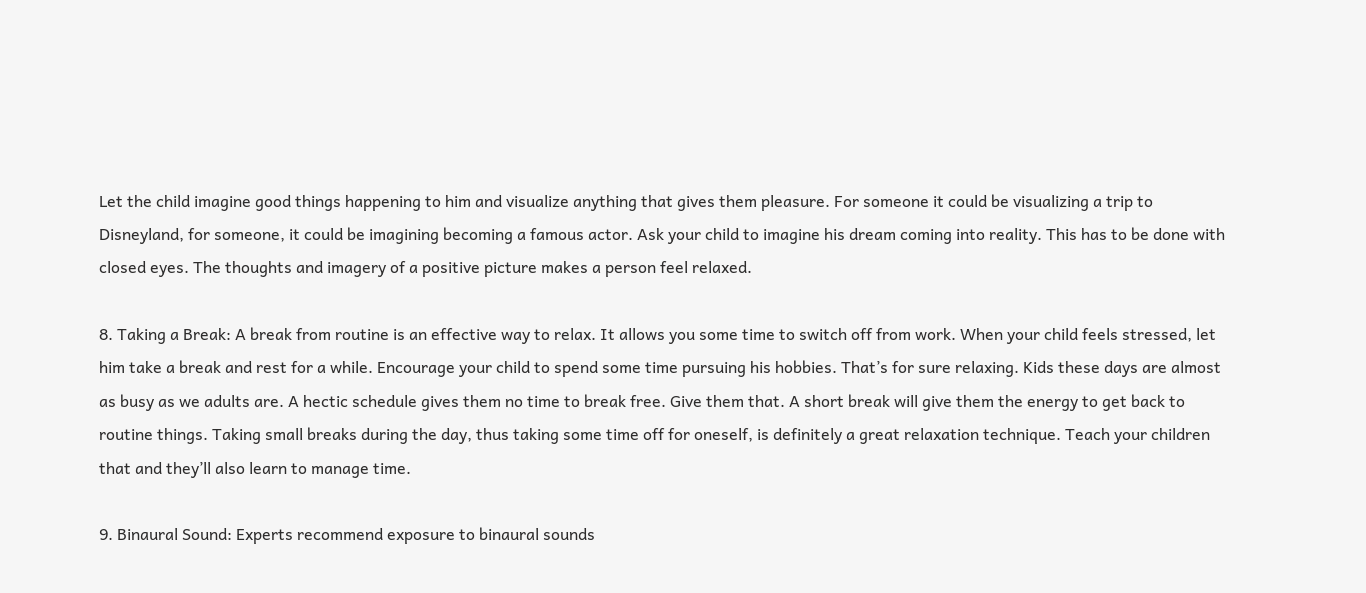Let the child imagine good things happening to him and visualize anything that gives them pleasure. For someone it could be visualizing a trip to Disneyland, for someone, it could be imagining becoming a famous actor. Ask your child to imagine his dream coming into reality. This has to be done with closed eyes. The thoughts and imagery of a positive picture makes a person feel relaxed.

8. Taking a Break: A break from routine is an effective way to relax. It allows you some time to switch off from work. When your child feels stressed, let him take a break and rest for a while. Encourage your child to spend some time pursuing his hobbies. That’s for sure relaxing. Kids these days are almost as busy as we adults are. A hectic schedule gives them no time to break free. Give them that. A short break will give them the energy to get back to routine things. Taking small breaks during the day, thus taking some time off for oneself, is definitely a great relaxation technique. Teach your children that and they’ll also learn to manage time.

9. Binaural Sound: Experts recommend exposure to binaural sounds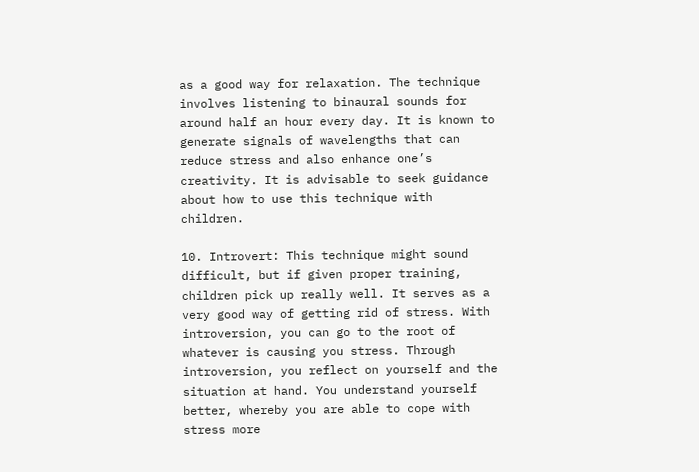as a good way for relaxation. The technique involves listening to binaural sounds for around half an hour every day. It is known to generate signals of wavelengths that can reduce stress and also enhance one’s creativity. It is advisable to seek guidance about how to use this technique with children.

10. Introvert: This technique might sound difficult, but if given proper training, children pick up really well. It serves as a very good way of getting rid of stress. With introversion, you can go to the root of whatever is causing you stress. Through introversion, you reflect on yourself and the situation at hand. You understand yourself better, whereby you are able to cope with stress more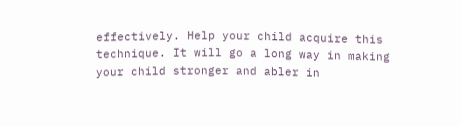effectively. Help your child acquire this technique. It will go a long way in making your child stronger and abler in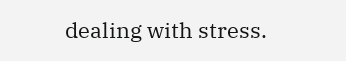dealing with stress.